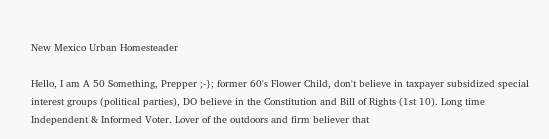New Mexico Urban Homesteader

Hello, I am A 50 Something, Prepper ;-}; former 60's Flower Child, don't believe in taxpayer subsidized special interest groups (political parties), DO believe in the Constitution and Bill of Rights (1st 10). Long time Independent & Informed Voter. Lover of the outdoors and firm believer that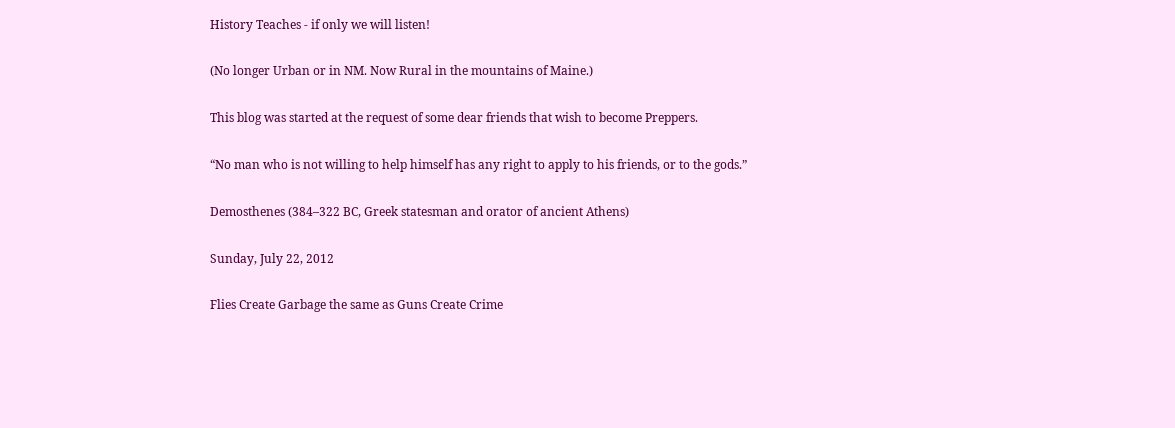History Teaches - if only we will listen!

(No longer Urban or in NM. Now Rural in the mountains of Maine.)

This blog was started at the request of some dear friends that wish to become Preppers.

“No man who is not willing to help himself has any right to apply to his friends, or to the gods.”

Demosthenes (384–322 BC, Greek statesman and orator of ancient Athens)

Sunday, July 22, 2012

Flies Create Garbage the same as Guns Create Crime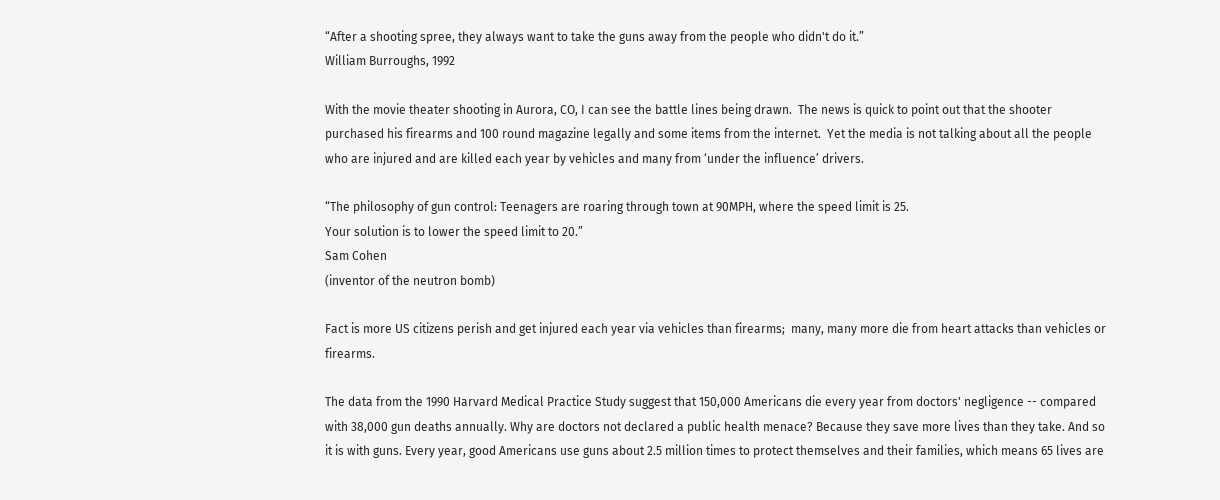“After a shooting spree, they always want to take the guns away from the people who didn't do it.”
William Burroughs, 1992

With the movie theater shooting in Aurora, CO, I can see the battle lines being drawn.  The news is quick to point out that the shooter purchased his firearms and 100 round magazine legally and some items from the internet.  Yet the media is not talking about all the people who are injured and are killed each year by vehicles and many from ‘under the influence’ drivers.

“The philosophy of gun control: Teenagers are roaring through town at 90MPH, where the speed limit is 25.
Your solution is to lower the speed limit to 20.”
Sam Cohen
(inventor of the neutron bomb)

Fact is more US citizens perish and get injured each year via vehicles than firearms;  many, many more die from heart attacks than vehicles or firearms.

The data from the 1990 Harvard Medical Practice Study suggest that 150,000 Americans die every year from doctors' negligence -- compared with 38,000 gun deaths annually. Why are doctors not declared a public health menace? Because they save more lives than they take. And so it is with guns. Every year, good Americans use guns about 2.5 million times to protect themselves and their families, which means 65 lives are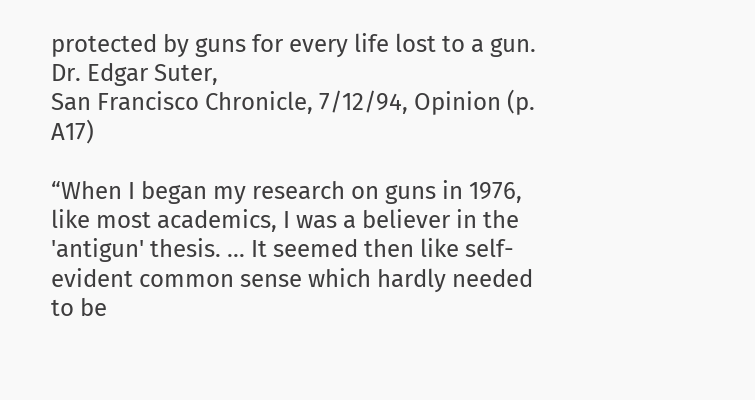protected by guns for every life lost to a gun.
Dr. Edgar Suter,
San Francisco Chronicle, 7/12/94, Opinion (p. A17)

“When I began my research on guns in 1976, like most academics, I was a believer in the 'antigun' thesis. ... It seemed then like self-evident common sense which hardly needed to be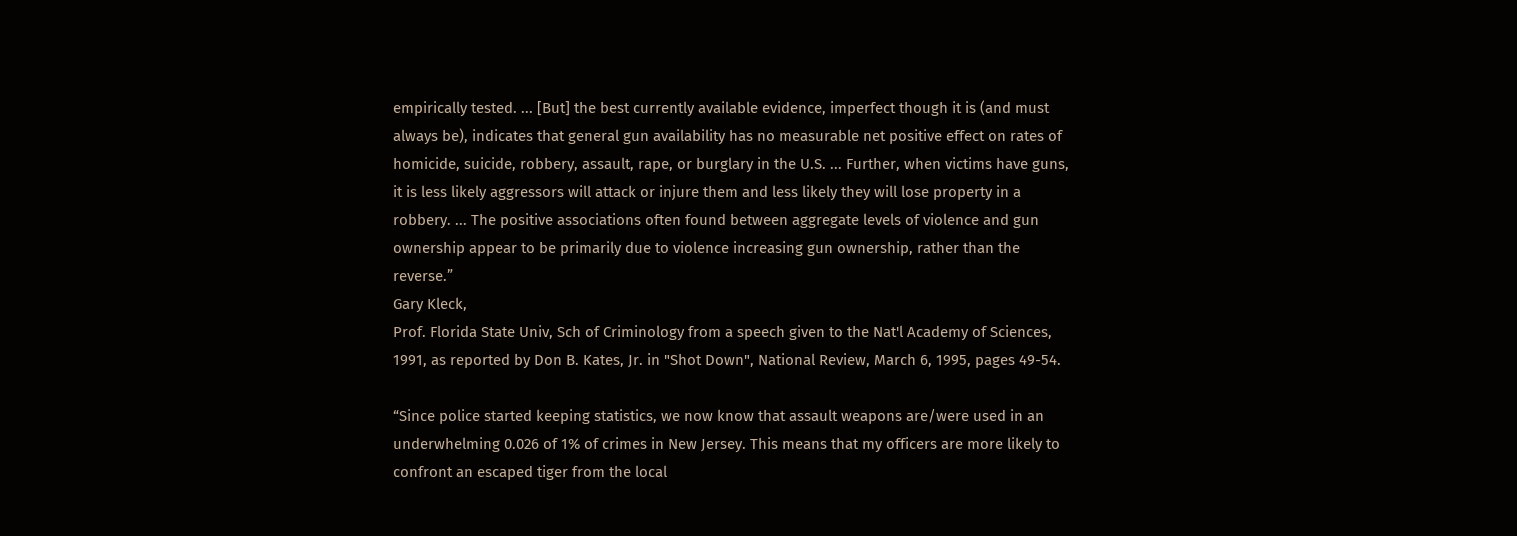empirically tested. ... [But] the best currently available evidence, imperfect though it is (and must always be), indicates that general gun availability has no measurable net positive effect on rates of homicide, suicide, robbery, assault, rape, or burglary in the U.S. ... Further, when victims have guns, it is less likely aggressors will attack or injure them and less likely they will lose property in a robbery. ... The positive associations often found between aggregate levels of violence and gun ownership appear to be primarily due to violence increasing gun ownership, rather than the reverse.”
Gary Kleck,
Prof. Florida State Univ, Sch of Criminology from a speech given to the Nat'l Academy of Sciences, 1991, as reported by Don B. Kates, Jr. in "Shot Down", National Review, March 6, 1995, pages 49-54.

“Since police started keeping statistics, we now know that assault weapons are/were used in an underwhelming 0.026 of 1% of crimes in New Jersey. This means that my officers are more likely to confront an escaped tiger from the local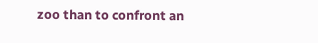zoo than to confront an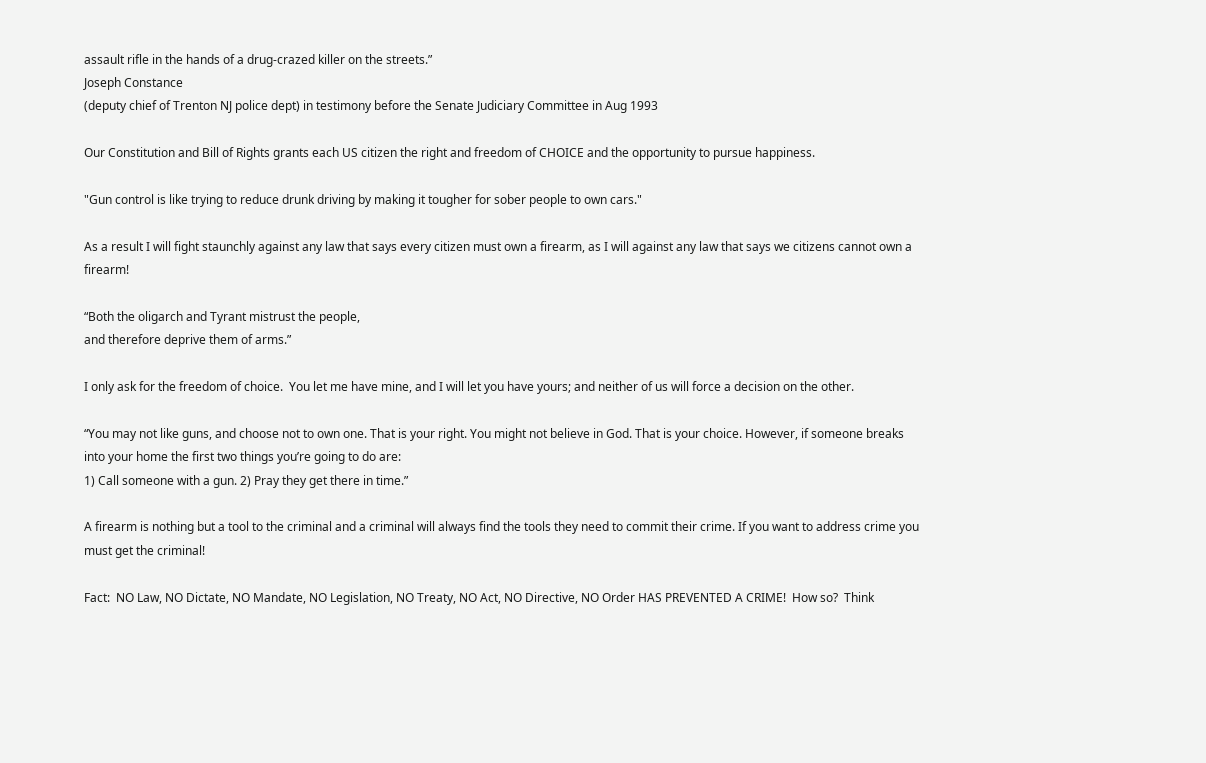assault rifle in the hands of a drug-crazed killer on the streets.”
Joseph Constance
(deputy chief of Trenton NJ police dept) in testimony before the Senate Judiciary Committee in Aug 1993

Our Constitution and Bill of Rights grants each US citizen the right and freedom of CHOICE and the opportunity to pursue happiness.

"Gun control is like trying to reduce drunk driving by making it tougher for sober people to own cars."

As a result I will fight staunchly against any law that says every citizen must own a firearm, as I will against any law that says we citizens cannot own a firearm!

“Both the oligarch and Tyrant mistrust the people,
and therefore deprive them of arms.”

I only ask for the freedom of choice.  You let me have mine, and I will let you have yours; and neither of us will force a decision on the other.

“You may not like guns, and choose not to own one. That is your right. You might not believe in God. That is your choice. However, if someone breaks into your home the first two things you’re going to do are:
1) Call someone with a gun. 2) Pray they get there in time.”

A firearm is nothing but a tool to the criminal and a criminal will always find the tools they need to commit their crime. If you want to address crime you must get the criminal!

Fact:  NO Law, NO Dictate, NO Mandate, NO Legislation, NO Treaty, NO Act, NO Directive, NO Order HAS PREVENTED A CRIME!  How so?  Think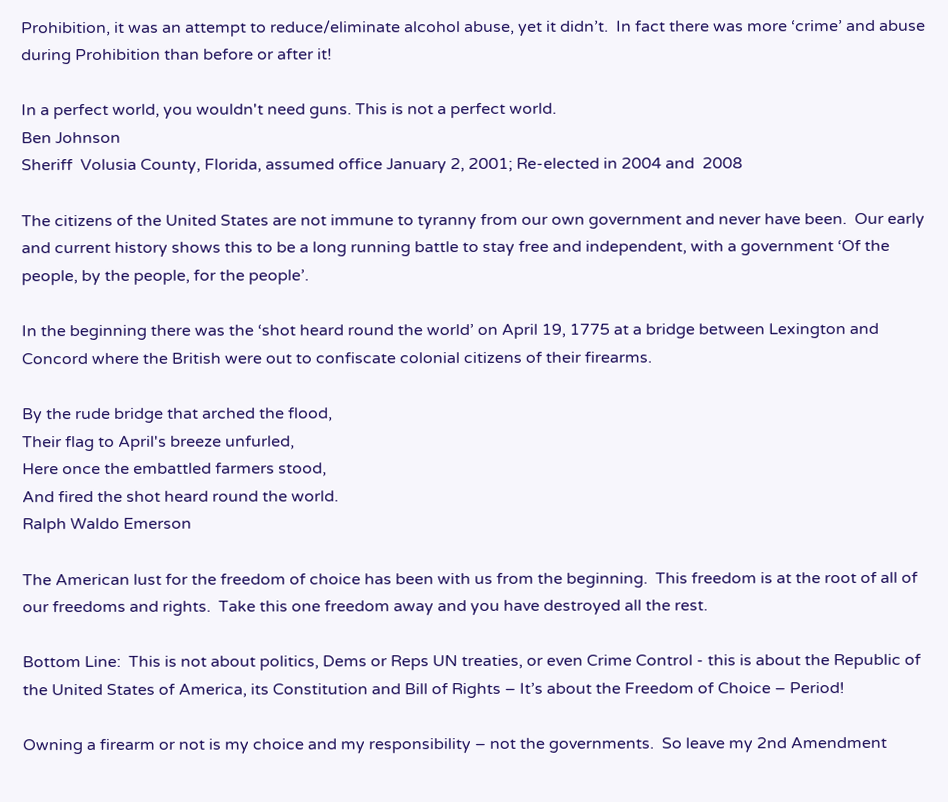Prohibition, it was an attempt to reduce/eliminate alcohol abuse, yet it didn’t.  In fact there was more ‘crime’ and abuse during Prohibition than before or after it!

In a perfect world, you wouldn't need guns. This is not a perfect world.
Ben Johnson
Sheriff  Volusia County, Florida, assumed office January 2, 2001; Re-elected in 2004 and  2008

The citizens of the United States are not immune to tyranny from our own government and never have been.  Our early and current history shows this to be a long running battle to stay free and independent, with a government ‘Of the people, by the people, for the people’.

In the beginning there was the ‘shot heard round the world’ on April 19, 1775 at a bridge between Lexington and Concord where the British were out to confiscate colonial citizens of their firearms.

By the rude bridge that arched the flood,
Their flag to April's breeze unfurled,
Here once the embattled farmers stood,
And fired the shot heard round the world.
Ralph Waldo Emerson

The American lust for the freedom of choice has been with us from the beginning.  This freedom is at the root of all of our freedoms and rights.  Take this one freedom away and you have destroyed all the rest.

Bottom Line:  This is not about politics, Dems or Reps UN treaties, or even Crime Control - this is about the Republic of the United States of America, its Constitution and Bill of Rights – It’s about the Freedom of Choice – Period!

Owning a firearm or not is my choice and my responsibility – not the governments.  So leave my 2nd Amendment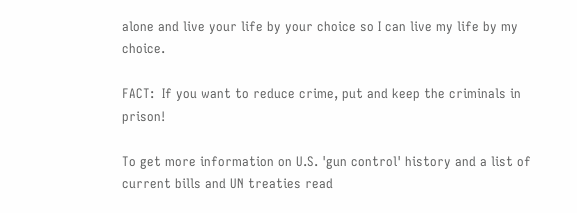alone and live your life by your choice so I can live my life by my choice.

FACT:  If you want to reduce crime, put and keep the criminals in prison!

To get more information on U.S. 'gun control' history and a list of current bills and UN treaties read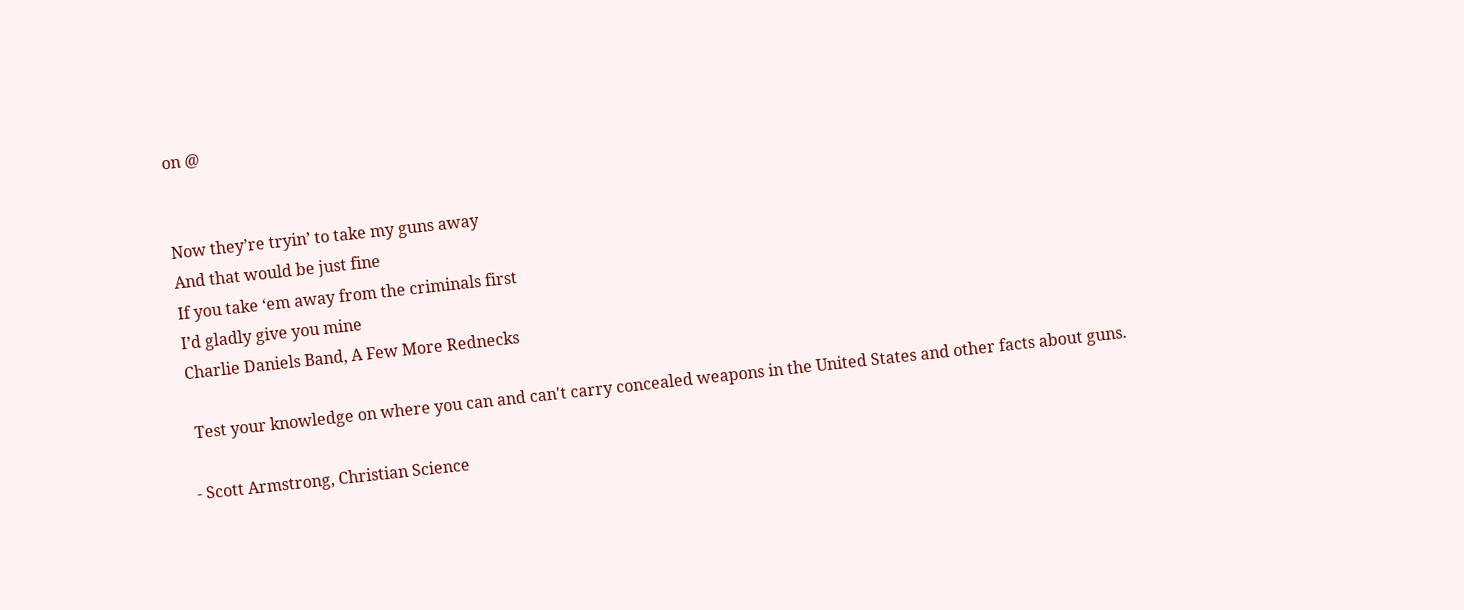on @


Now they’re tryin’ to take my guns away
And that would be just fine
If you take ‘em away from the criminals first
I’d gladly give you mine
Charlie Daniels Band, A Few More Rednecks

 Test your knowledge on where you can and can't carry concealed weapons in the United States and other facts about guns.

- Scott Armstrong, Christian Science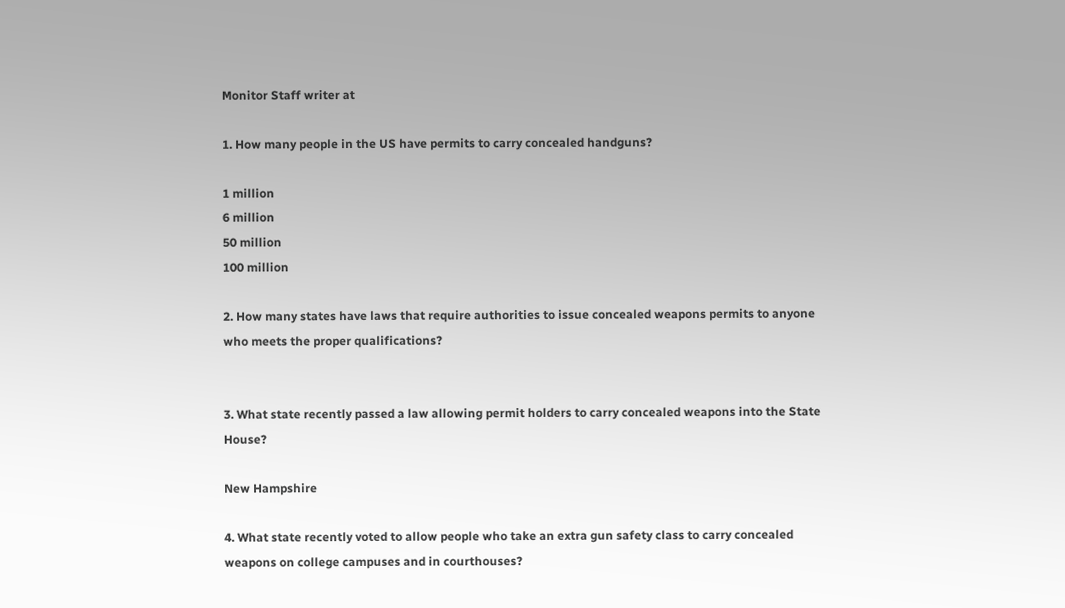Monitor Staff writer at

1. How many people in the US have permits to carry concealed handguns?

1 million
6 million
50 million
100 million

2. How many states have laws that require authorities to issue concealed weapons permits to anyone who meets the proper qualifications?


3. What state recently passed a law allowing permit holders to carry concealed weapons into the State House?

New Hampshire

4. What state recently voted to allow people who take an extra gun safety class to carry concealed weapons on college campuses and in courthouses?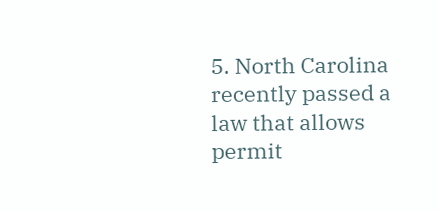5. North Carolina recently passed a law that allows permit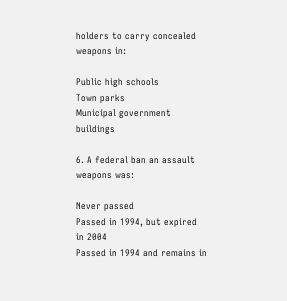holders to carry concealed weapons in:

Public high schools
Town parks
Municipal government buildings

6. A federal ban an assault weapons was:

Never passed
Passed in 1994, but expired in 2004
Passed in 1994 and remains in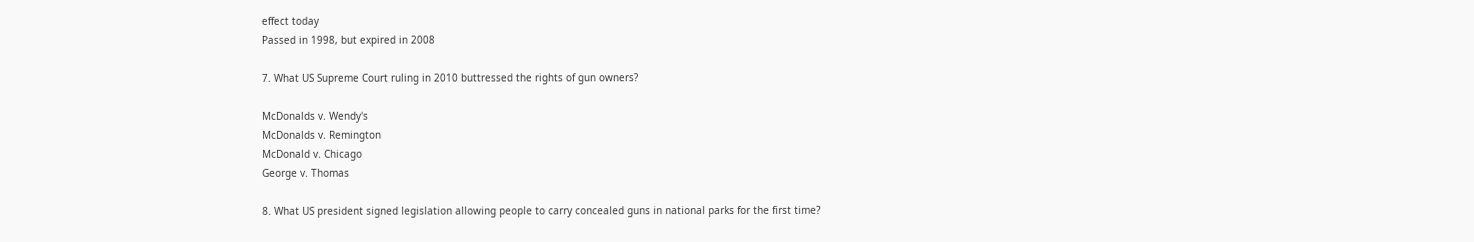effect today
Passed in 1998, but expired in 2008

7. What US Supreme Court ruling in 2010 buttressed the rights of gun owners?

McDonalds v. Wendy's
McDonalds v. Remington
McDonald v. Chicago
George v. Thomas

8. What US president signed legislation allowing people to carry concealed guns in national parks for the first time?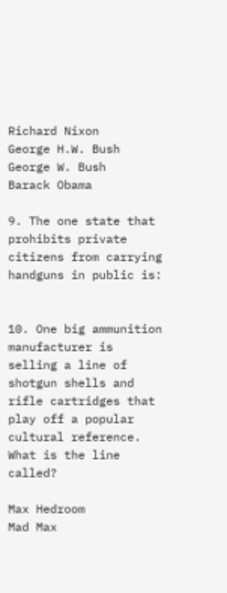Richard Nixon
George H.W. Bush
George W. Bush
Barack Obama

9. The one state that prohibits private citizens from carrying handguns in public is:


10. One big ammunition manufacturer is selling a line of shotgun shells and rifle cartridges that play off a popular cultural reference. What is the line called?

Max Hedroom
Mad Max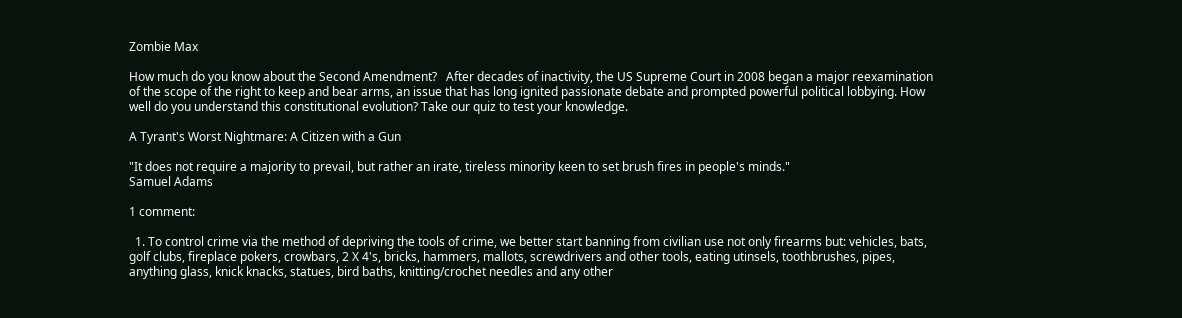Zombie Max

How much do you know about the Second Amendment?   After decades of inactivity, the US Supreme Court in 2008 began a major reexamination of the scope of the right to keep and bear arms, an issue that has long ignited passionate debate and prompted powerful political lobbying. How well do you understand this constitutional evolution? Take our quiz to test your knowledge.

A Tyrant's Worst Nightmare: A Citizen with a Gun

"It does not require a majority to prevail, but rather an irate, tireless minority keen to set brush fires in people's minds."
Samuel Adams

1 comment:

  1. To control crime via the method of depriving the tools of crime, we better start banning from civilian use not only firearms but: vehicles, bats, golf clubs, fireplace pokers, crowbars, 2 X 4's, bricks, hammers, mallots, screwdrivers and other tools, eating utinsels, toothbrushes, pipes, anything glass, knick knacks, statues, bird baths, knitting/crochet needles and any other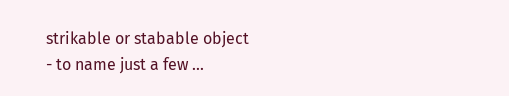strikable or stabable object - to name just a few ...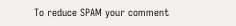To reduce SPAM your comment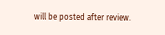will be posted after review.